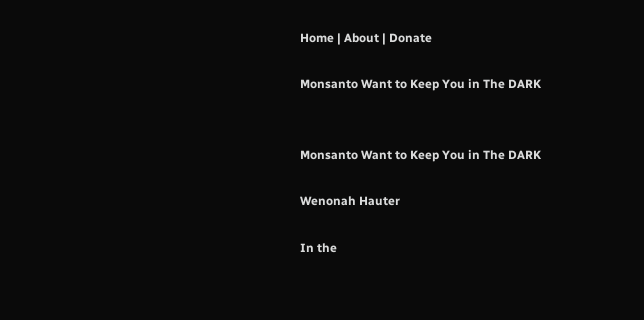Home | About | Donate

Monsanto Want to Keep You in The DARK


Monsanto Want to Keep You in The DARK

Wenonah Hauter

In the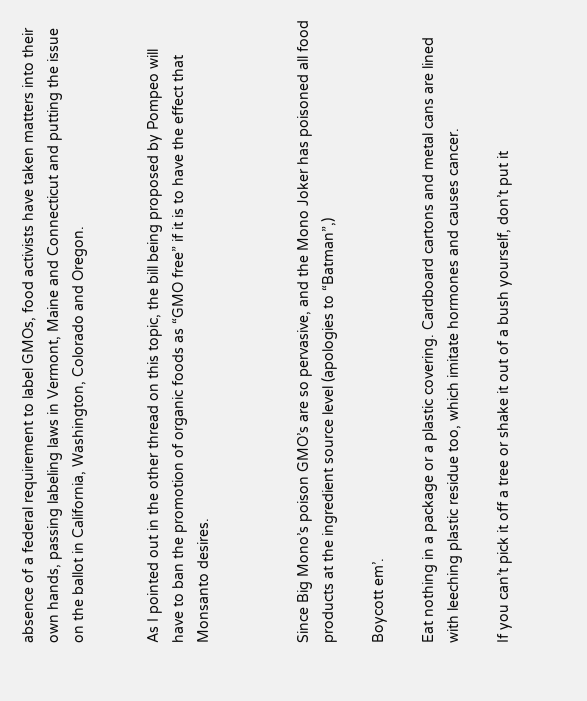absence of a federal requirement to label GMOs, food activists have taken matters into their own hands, passing labeling laws in Vermont, Maine and Connecticut and putting the issue on the ballot in California, Washington, Colorado and Oregon.


As I pointed out in the other thread on this topic, the bill being proposed by Pompeo will have to ban the promotion of organic foods as “GMO free” if it is to have the effect that Monsanto desires.



Since Big Mono’s poison GMO’s are so pervasive, and the Mono Joker has poisoned all food products at the ingredient source level (apologies to “Batman”,)

Boycott em’.

Eat nothing in a package or a plastic covering. Cardboard cartons and metal cans are lined with leeching plastic residue too, which imitate hormones and causes cancer.

If you can’t pick it off a tree or shake it out of a bush yourself, don’t put it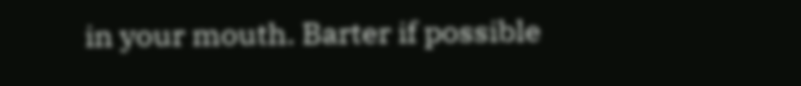in your mouth. Barter if possible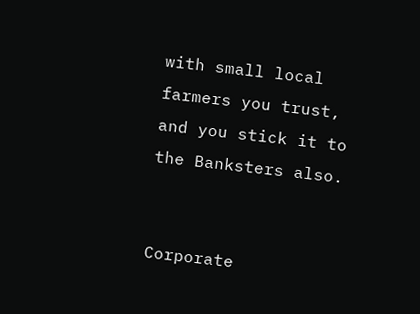with small local farmers you trust, and you stick it to the Banksters also.


Corporate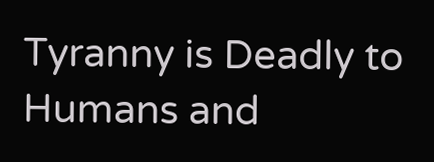Tyranny is Deadly to Humans and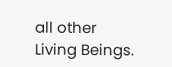all other Living Beings.